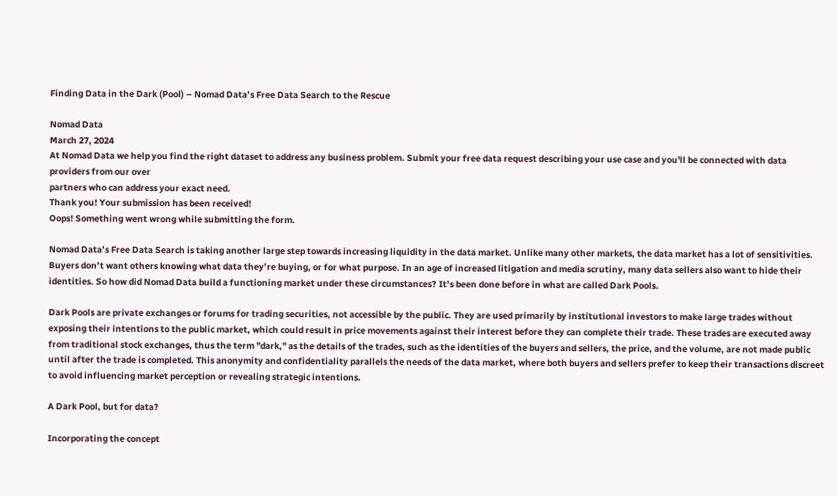Finding Data in the Dark (Pool) – Nomad Data’s Free Data Search to the Rescue

Nomad Data
March 27, 2024
At Nomad Data we help you find the right dataset to address any business problem. Submit your free data request describing your use case and you'll be connected with data providers from our over
partners who can address your exact need.
Thank you! Your submission has been received!
Oops! Something went wrong while submitting the form.

Nomad Data’s Free Data Search is taking another large step towards increasing liquidity in the data market. Unlike many other markets, the data market has a lot of sensitivities. Buyers don’t want others knowing what data they’re buying, or for what purpose. In an age of increased litigation and media scrutiny, many data sellers also want to hide their identities. So how did Nomad Data build a functioning market under these circumstances? It’s been done before in what are called Dark Pools.

Dark Pools are private exchanges or forums for trading securities, not accessible by the public. They are used primarily by institutional investors to make large trades without exposing their intentions to the public market, which could result in price movements against their interest before they can complete their trade. These trades are executed away from traditional stock exchanges, thus the term "dark," as the details of the trades, such as the identities of the buyers and sellers, the price, and the volume, are not made public until after the trade is completed. This anonymity and confidentiality parallels the needs of the data market, where both buyers and sellers prefer to keep their transactions discreet to avoid influencing market perception or revealing strategic intentions.

A Dark Pool, but for data?

Incorporating the concept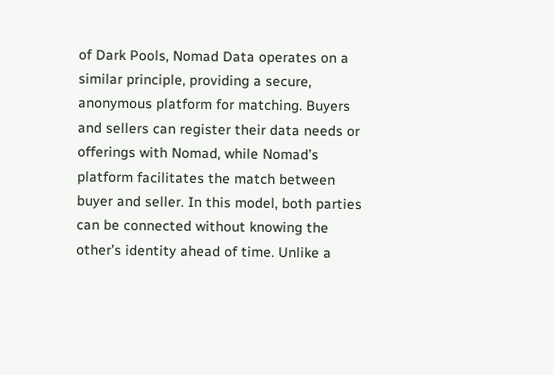of Dark Pools, Nomad Data operates on a similar principle, providing a secure, anonymous platform for matching. Buyers and sellers can register their data needs or offerings with Nomad, while Nomad’s platform facilitates the match between buyer and seller. In this model, both parties can be connected without knowing the other’s identity ahead of time. Unlike a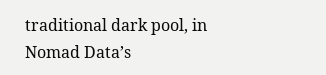traditional dark pool, in Nomad Data’s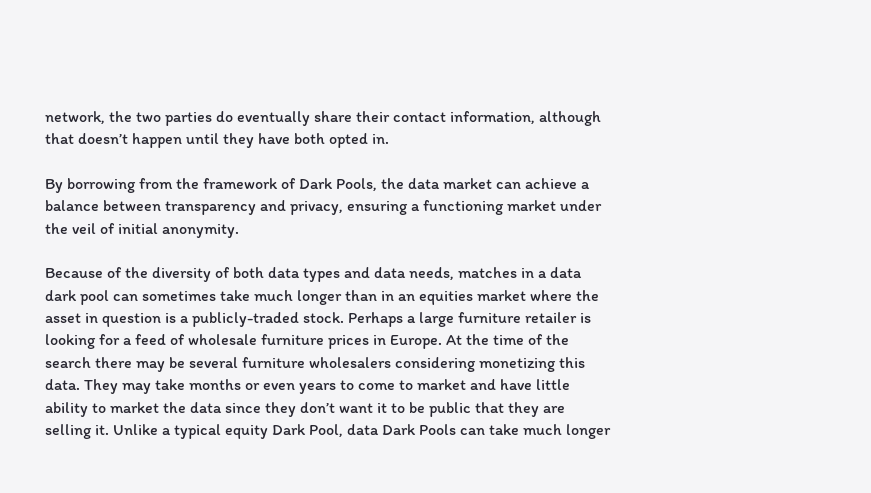network, the two parties do eventually share their contact information, although that doesn’t happen until they have both opted in.

By borrowing from the framework of Dark Pools, the data market can achieve a balance between transparency and privacy, ensuring a functioning market under the veil of initial anonymity.

Because of the diversity of both data types and data needs, matches in a data dark pool can sometimes take much longer than in an equities market where the asset in question is a publicly-traded stock. Perhaps a large furniture retailer is looking for a feed of wholesale furniture prices in Europe. At the time of the search there may be several furniture wholesalers considering monetizing this data. They may take months or even years to come to market and have little ability to market the data since they don’t want it to be public that they are selling it. Unlike a typical equity Dark Pool, data Dark Pools can take much longer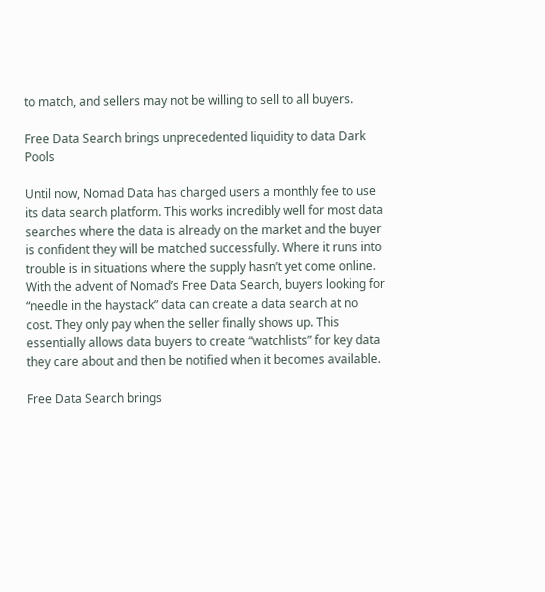to match, and sellers may not be willing to sell to all buyers.

Free Data Search brings unprecedented liquidity to data Dark Pools

Until now, Nomad Data has charged users a monthly fee to use its data search platform. This works incredibly well for most data searches where the data is already on the market and the buyer is confident they will be matched successfully. Where it runs into trouble is in situations where the supply hasn’t yet come online. With the advent of Nomad’s Free Data Search, buyers looking for “needle in the haystack” data can create a data search at no cost. They only pay when the seller finally shows up. This essentially allows data buyers to create “watchlists” for key data they care about and then be notified when it becomes available.

Free Data Search brings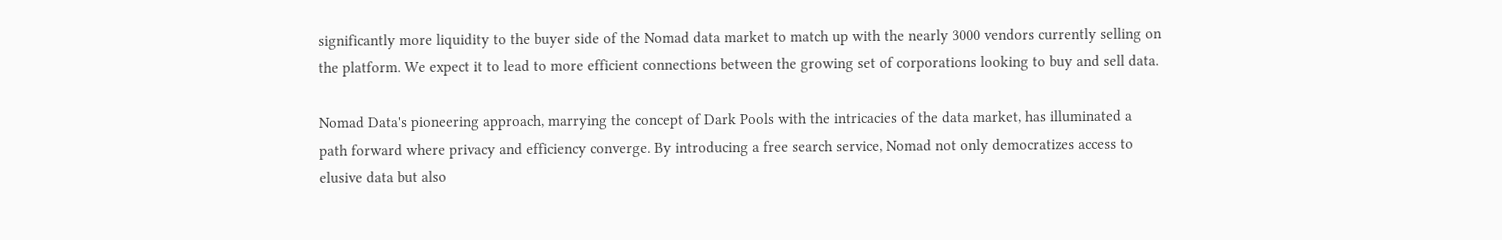significantly more liquidity to the buyer side of the Nomad data market to match up with the nearly 3000 vendors currently selling on the platform. We expect it to lead to more efficient connections between the growing set of corporations looking to buy and sell data.

Nomad Data's pioneering approach, marrying the concept of Dark Pools with the intricacies of the data market, has illuminated a path forward where privacy and efficiency converge. By introducing a free search service, Nomad not only democratizes access to elusive data but also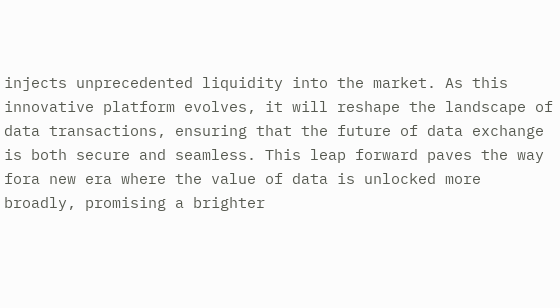injects unprecedented liquidity into the market. As this innovative platform evolves, it will reshape the landscape of data transactions, ensuring that the future of data exchange is both secure and seamless. This leap forward paves the way fora new era where the value of data is unlocked more broadly, promising a brighter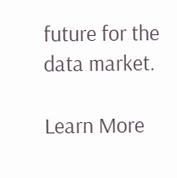future for the data market.

Learn More